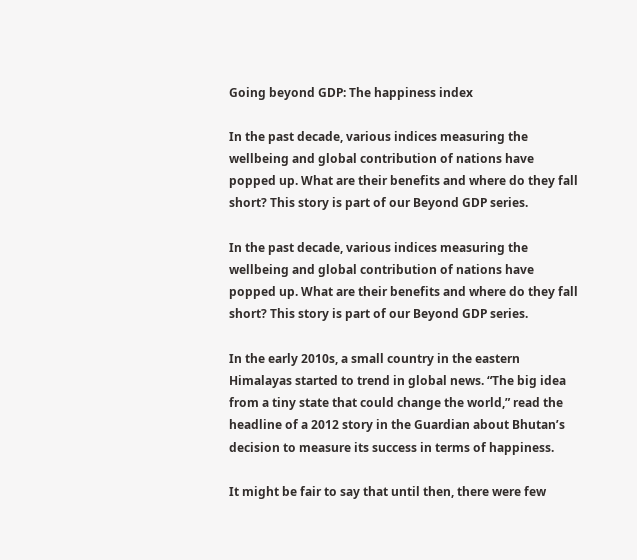Going beyond GDP: The happiness index

In the past decade, various indices measuring the wellbeing and global contribution of nations have popped up. What are their benefits and where do they fall short? This story is part of our Beyond GDP series.

In the past decade, various indices measuring the wellbeing and global contribution of nations have popped up. What are their benefits and where do they fall short? This story is part of our Beyond GDP series.

In the early 2010s, a small country in the eastern Himalayas started to trend in global news. “The big idea from a tiny state that could change the world,” read the headline of a 2012 story in the Guardian about Bhutan’s decision to measure its success in terms of happiness.

It might be fair to say that until then, there were few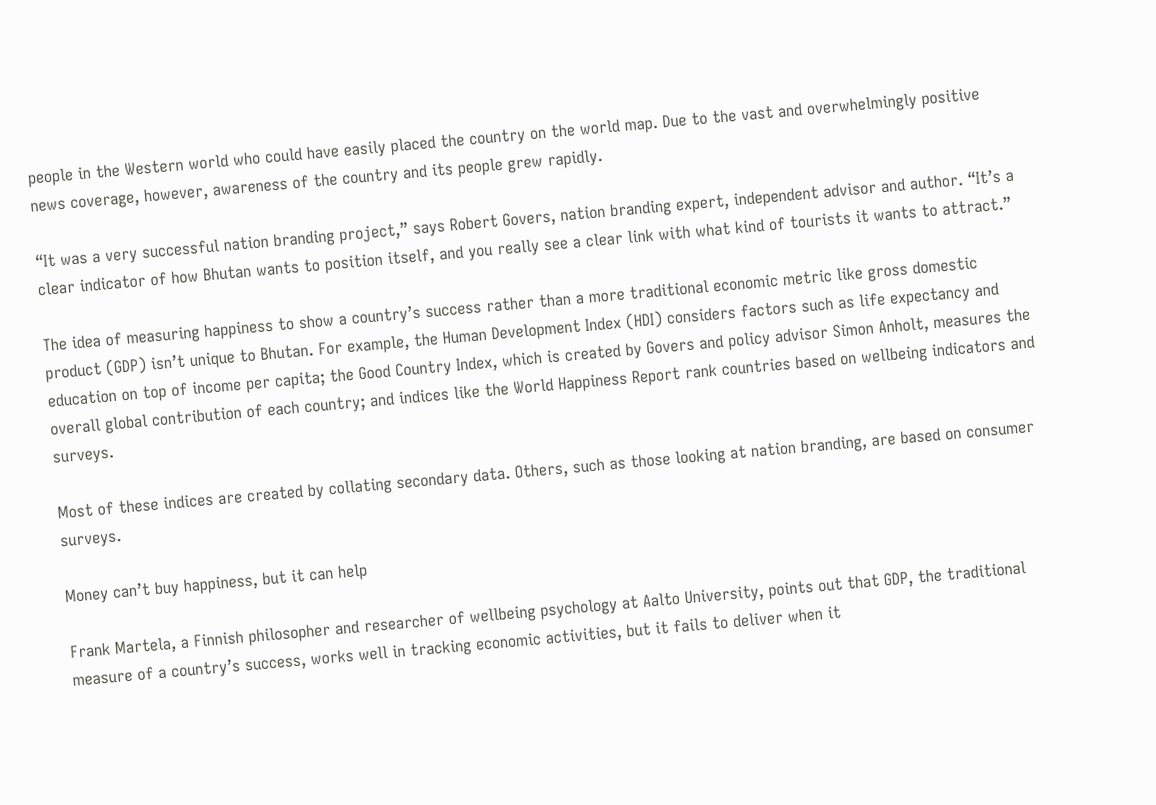people in the Western world who could have easily placed the country on the world map. Due to the vast and overwhelmingly positive news coverage, however, awareness of the country and its people grew rapidly.

“It was a very successful nation branding project,” says Robert Govers, nation branding expert, independent advisor and author. “It’s a clear indicator of how Bhutan wants to position itself, and you really see a clear link with what kind of tourists it wants to attract.”

The idea of measuring happiness to show a country’s success rather than a more traditional economic metric like gross domestic product (GDP) isn’t unique to Bhutan. For example, the Human Development Index (HDI) considers factors such as life expectancy and education on top of income per capita; the Good Country Index, which is created by Govers and policy advisor Simon Anholt, measures the overall global contribution of each country; and indices like the World Happiness Report rank countries based on wellbeing indicators and surveys.

Most of these indices are created by collating secondary data. Others, such as those looking at nation branding, are based on consumer surveys.

Money can’t buy happiness, but it can help

Frank Martela, a Finnish philosopher and researcher of wellbeing psychology at Aalto University, points out that GDP, the traditional measure of a country’s success, works well in tracking economic activities, but it fails to deliver when it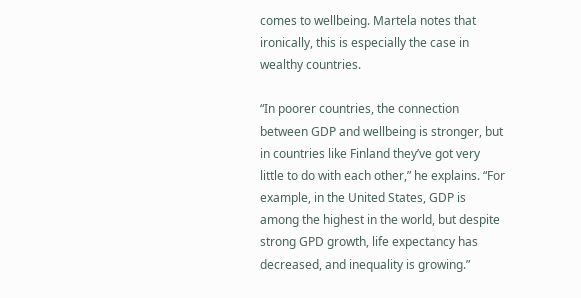comes to wellbeing. Martela notes that ironically, this is especially the case in wealthy countries.

“In poorer countries, the connection between GDP and wellbeing is stronger, but in countries like Finland they’ve got very little to do with each other,” he explains. “For example, in the United States, GDP is among the highest in the world, but despite strong GPD growth, life expectancy has decreased, and inequality is growing.”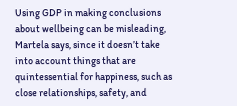Using GDP in making conclusions about wellbeing can be misleading, Martela says, since it doesn’t take into account things that are quintessential for happiness, such as close relationships, safety, and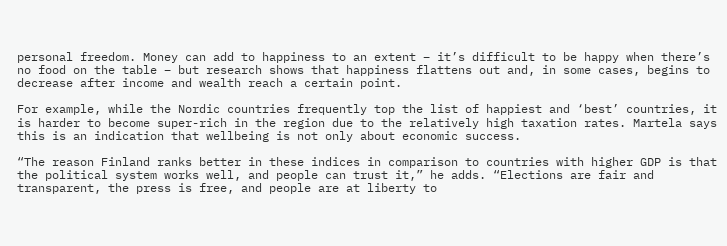personal freedom. Money can add to happiness to an extent – it’s difficult to be happy when there’s no food on the table – but research shows that happiness flattens out and, in some cases, begins to decrease after income and wealth reach a certain point.

For example, while the Nordic countries frequently top the list of happiest and ‘best’ countries, it is harder to become super-rich in the region due to the relatively high taxation rates. Martela says this is an indication that wellbeing is not only about economic success.

“The reason Finland ranks better in these indices in comparison to countries with higher GDP is that the political system works well, and people can trust it,” he adds. “Elections are fair and transparent, the press is free, and people are at liberty to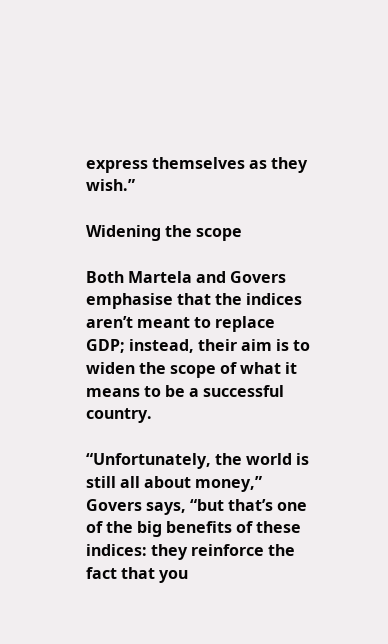express themselves as they wish.”

Widening the scope

Both Martela and Govers emphasise that the indices aren’t meant to replace GDP; instead, their aim is to widen the scope of what it means to be a successful country.

“Unfortunately, the world is still all about money,” Govers says, “but that’s one of the big benefits of these indices: they reinforce the fact that you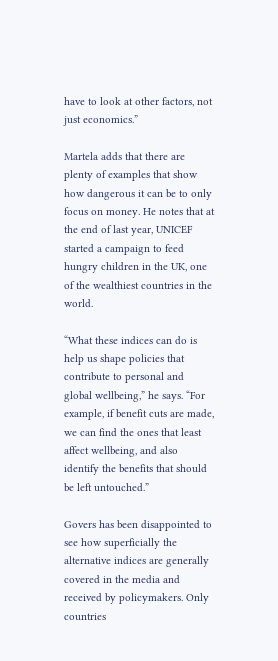have to look at other factors, not just economics.”

Martela adds that there are plenty of examples that show how dangerous it can be to only focus on money. He notes that at the end of last year, UNICEF started a campaign to feed hungry children in the UK, one of the wealthiest countries in the world.

“What these indices can do is help us shape policies that contribute to personal and global wellbeing,” he says. “For example, if benefit cuts are made, we can find the ones that least affect wellbeing, and also identify the benefits that should be left untouched.”

Govers has been disappointed to see how superficially the alternative indices are generally covered in the media and received by policymakers. Only countries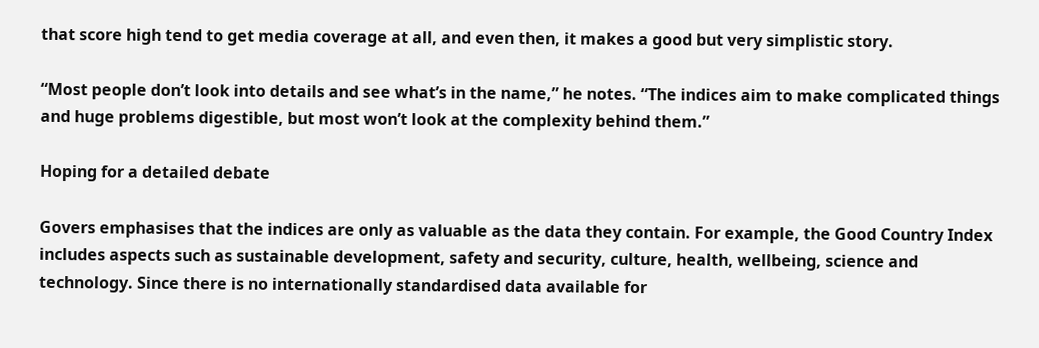that score high tend to get media coverage at all, and even then, it makes a good but very simplistic story.

“Most people don’t look into details and see what’s in the name,” he notes. “The indices aim to make complicated things and huge problems digestible, but most won’t look at the complexity behind them.”

Hoping for a detailed debate

Govers emphasises that the indices are only as valuable as the data they contain. For example, the Good Country Index includes aspects such as sustainable development, safety and security, culture, health, wellbeing, science and technology. Since there is no internationally standardised data available for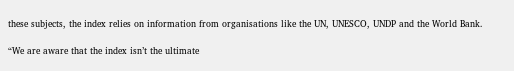these subjects, the index relies on information from organisations like the UN, UNESCO, UNDP and the World Bank.

“We are aware that the index isn’t the ultimate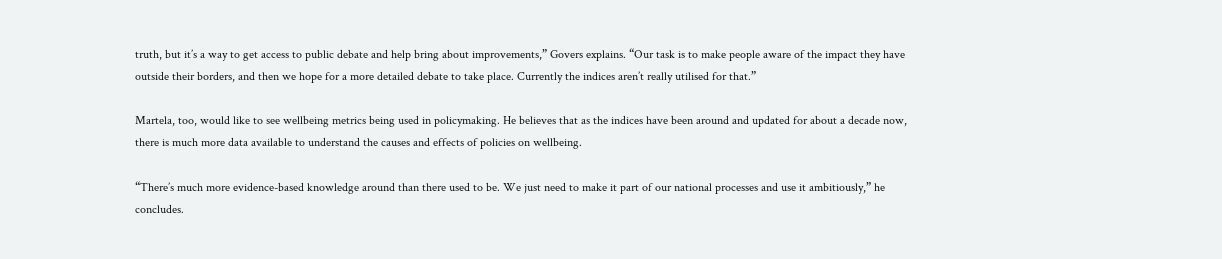truth, but it’s a way to get access to public debate and help bring about improvements,” Govers explains. “Our task is to make people aware of the impact they have outside their borders, and then we hope for a more detailed debate to take place. Currently the indices aren’t really utilised for that.”

Martela, too, would like to see wellbeing metrics being used in policymaking. He believes that as the indices have been around and updated for about a decade now, there is much more data available to understand the causes and effects of policies on wellbeing.

“There’s much more evidence-based knowledge around than there used to be. We just need to make it part of our national processes and use it ambitiously,” he concludes.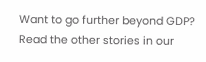Want to go further beyond GDP? Read the other stories in our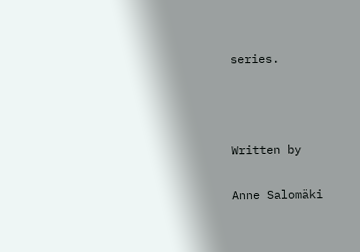series.



Written by

Anne Salomäki